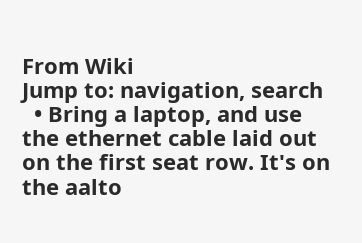From Wiki
Jump to: navigation, search
  • Bring a laptop, and use the ethernet cable laid out on the first seat row. It's on the aalto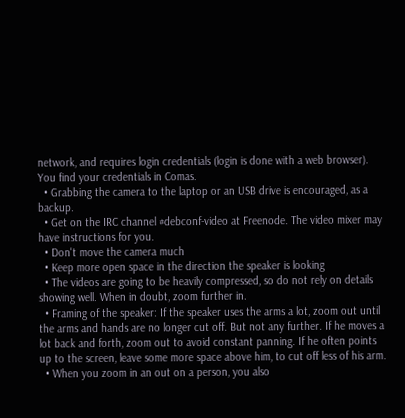network, and requires login credentials (login is done with a web browser). You find your credentials in Comas.
  • Grabbing the camera to the laptop or an USB drive is encouraged, as a backup.
  • Get on the IRC channel #debconf-video at Freenode. The video mixer may have instructions for you.
  • Don't move the camera much
  • Keep more open space in the direction the speaker is looking
  • The videos are going to be heavily compressed, so do not rely on details showing well. When in doubt, zoom further in.
  • Framing of the speaker: If the speaker uses the arms a lot, zoom out until the arms and hands are no longer cut off. But not any further. If he moves a lot back and forth, zoom out to avoid constant panning. If he often points up to the screen, leave some more space above him, to cut off less of his arm.
  • When you zoom in an out on a person, you also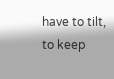have to tilt, to keep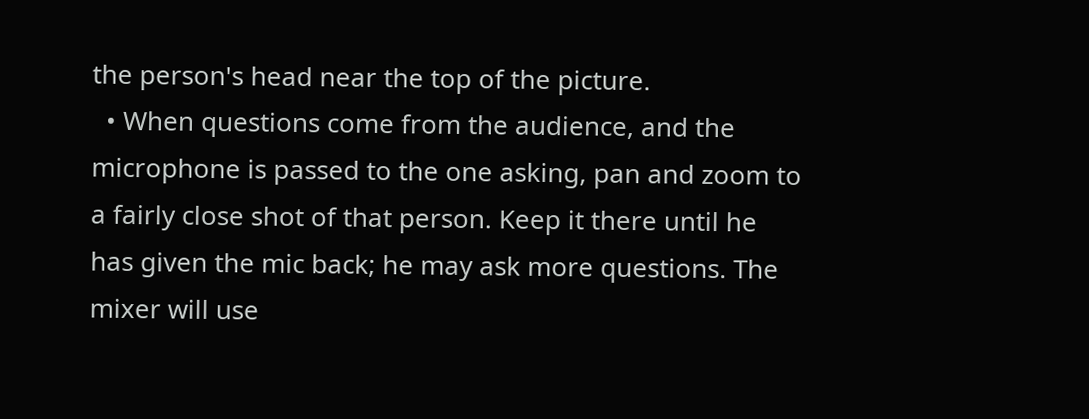the person's head near the top of the picture.
  • When questions come from the audience, and the microphone is passed to the one asking, pan and zoom to a fairly close shot of that person. Keep it there until he has given the mic back; he may ask more questions. The mixer will use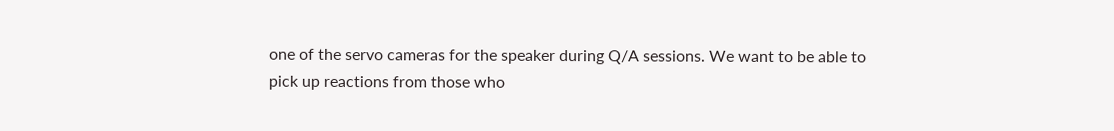one of the servo cameras for the speaker during Q/A sessions. We want to be able to pick up reactions from those who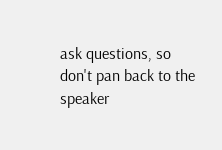ask questions, so don't pan back to the speaker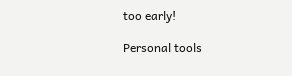too early!

Personal tools